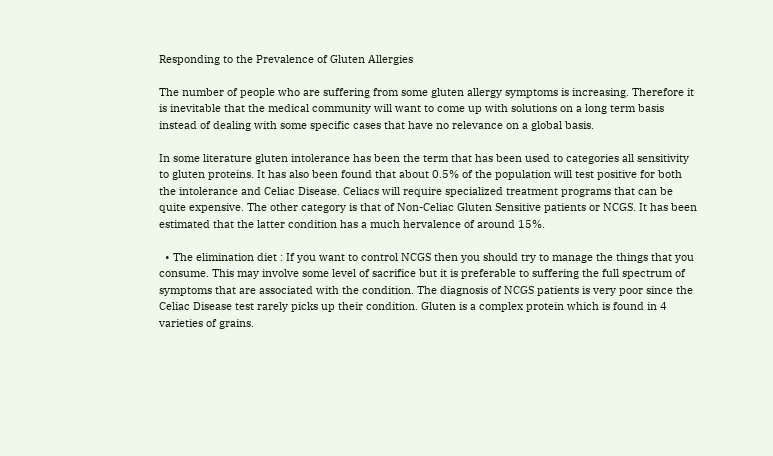Responding to the Prevalence of Gluten Allergies

The number of people who are suffering from some gluten allergy symptoms is increasing. Therefore it is inevitable that the medical community will want to come up with solutions on a long term basis instead of dealing with some specific cases that have no relevance on a global basis.

In some literature gluten intolerance has been the term that has been used to categories all sensitivity to gluten proteins. It has also been found that about 0.5% of the population will test positive for both the intolerance and Celiac Disease. Celiacs will require specialized treatment programs that can be quite expensive. The other category is that of Non-Celiac Gluten Sensitive patients or NCGS. It has been estimated that the latter condition has a much hervalence of around 15%.

  • The elimination diet : If you want to control NCGS then you should try to manage the things that you consume. This may involve some level of sacrifice but it is preferable to suffering the full spectrum of symptoms that are associated with the condition. The diagnosis of NCGS patients is very poor since the Celiac Disease test rarely picks up their condition. Gluten is a complex protein which is found in 4 varieties of grains.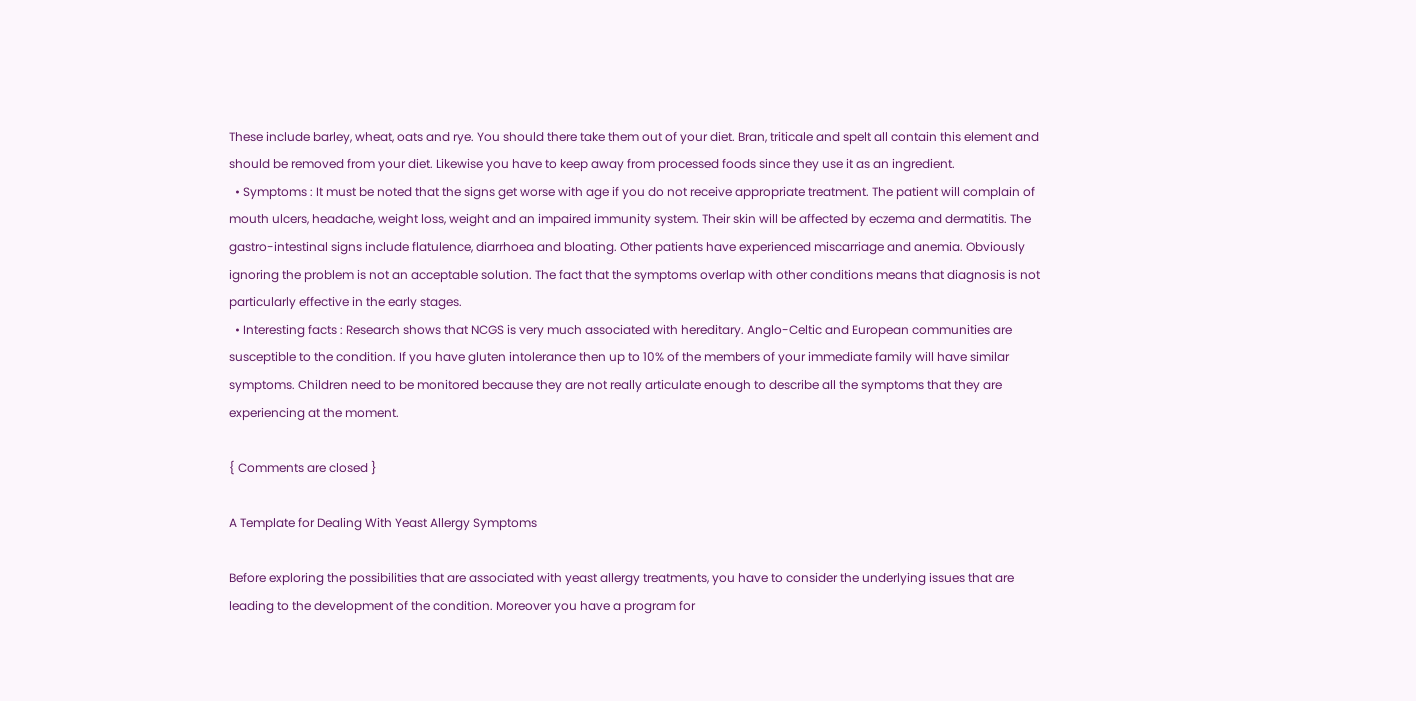These include barley, wheat, oats and rye. You should there take them out of your diet. Bran, triticale and spelt all contain this element and should be removed from your diet. Likewise you have to keep away from processed foods since they use it as an ingredient.
  • Symptoms : It must be noted that the signs get worse with age if you do not receive appropriate treatment. The patient will complain of mouth ulcers, headache, weight loss, weight and an impaired immunity system. Their skin will be affected by eczema and dermatitis. The gastro-intestinal signs include flatulence, diarrhoea and bloating. Other patients have experienced miscarriage and anemia. Obviously ignoring the problem is not an acceptable solution. The fact that the symptoms overlap with other conditions means that diagnosis is not particularly effective in the early stages.
  • Interesting facts : Research shows that NCGS is very much associated with hereditary. Anglo-Celtic and European communities are susceptible to the condition. If you have gluten intolerance then up to 10% of the members of your immediate family will have similar symptoms. Children need to be monitored because they are not really articulate enough to describe all the symptoms that they are experiencing at the moment.

{ Comments are closed }

A Template for Dealing With Yeast Allergy Symptoms

Before exploring the possibilities that are associated with yeast allergy treatments, you have to consider the underlying issues that are leading to the development of the condition. Moreover you have a program for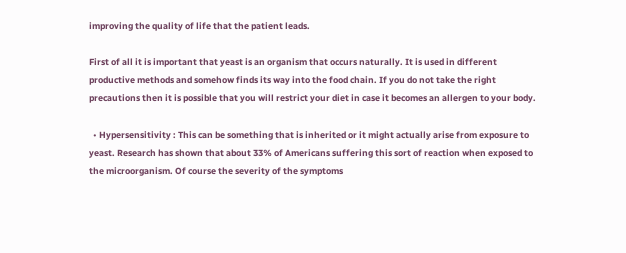improving the quality of life that the patient leads.

First of all it is important that yeast is an organism that occurs naturally. It is used in different productive methods and somehow finds its way into the food chain. If you do not take the right precautions then it is possible that you will restrict your diet in case it becomes an allergen to your body.

  • Hypersensitivity : This can be something that is inherited or it might actually arise from exposure to yeast. Research has shown that about 33% of Americans suffering this sort of reaction when exposed to the microorganism. Of course the severity of the symptoms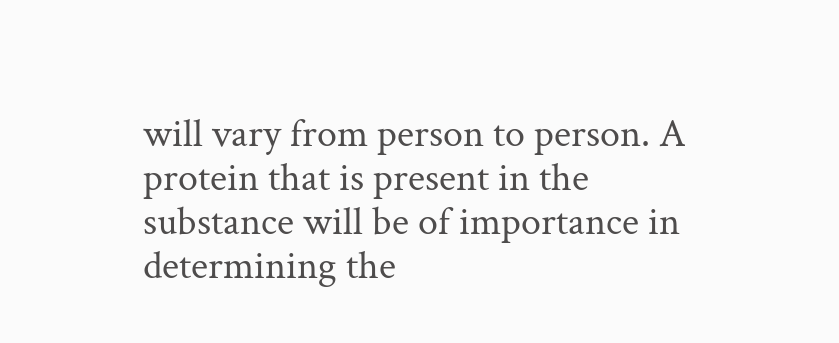will vary from person to person. A protein that is present in the substance will be of importance in determining the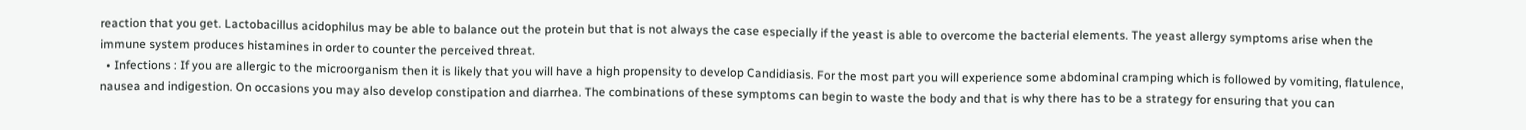reaction that you get. Lactobacillus acidophilus may be able to balance out the protein but that is not always the case especially if the yeast is able to overcome the bacterial elements. The yeast allergy symptoms arise when the immune system produces histamines in order to counter the perceived threat.
  • Infections : If you are allergic to the microorganism then it is likely that you will have a high propensity to develop Candidiasis. For the most part you will experience some abdominal cramping which is followed by vomiting, flatulence, nausea and indigestion. On occasions you may also develop constipation and diarrhea. The combinations of these symptoms can begin to waste the body and that is why there has to be a strategy for ensuring that you can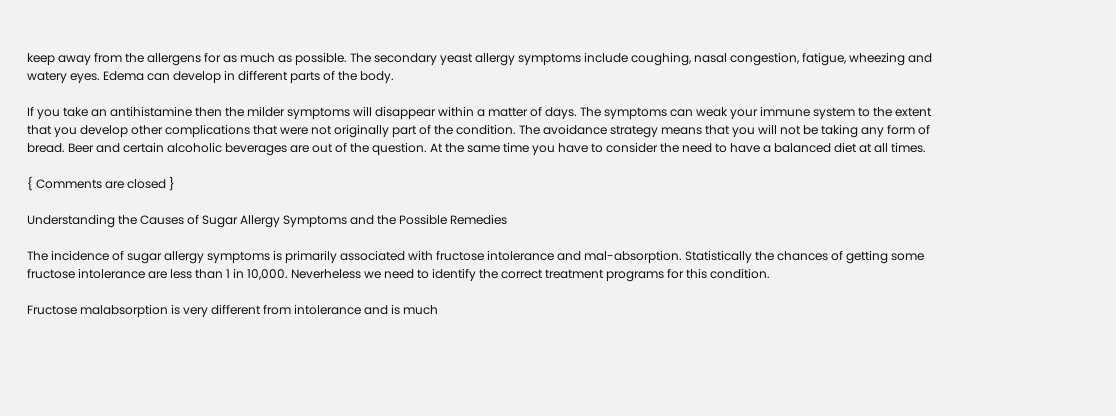keep away from the allergens for as much as possible. The secondary yeast allergy symptoms include coughing, nasal congestion, fatigue, wheezing and watery eyes. Edema can develop in different parts of the body.

If you take an antihistamine then the milder symptoms will disappear within a matter of days. The symptoms can weak your immune system to the extent that you develop other complications that were not originally part of the condition. The avoidance strategy means that you will not be taking any form of bread. Beer and certain alcoholic beverages are out of the question. At the same time you have to consider the need to have a balanced diet at all times.

{ Comments are closed }

Understanding the Causes of Sugar Allergy Symptoms and the Possible Remedies

The incidence of sugar allergy symptoms is primarily associated with fructose intolerance and mal-absorption. Statistically the chances of getting some fructose intolerance are less than 1 in 10,000. Neverheless we need to identify the correct treatment programs for this condition.

Fructose malabsorption is very different from intolerance and is much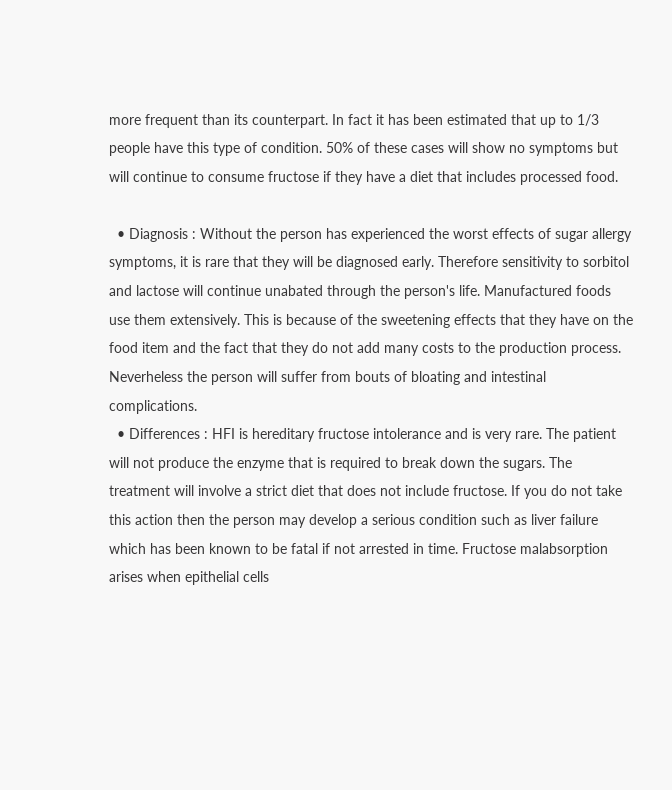more frequent than its counterpart. In fact it has been estimated that up to 1/3 people have this type of condition. 50% of these cases will show no symptoms but will continue to consume fructose if they have a diet that includes processed food.

  • Diagnosis : Without the person has experienced the worst effects of sugar allergy symptoms, it is rare that they will be diagnosed early. Therefore sensitivity to sorbitol and lactose will continue unabated through the person's life. Manufactured foods use them extensively. This is because of the sweetening effects that they have on the food item and the fact that they do not add many costs to the production process. Neverheless the person will suffer from bouts of bloating and intestinal complications.
  • Differences : HFI is hereditary fructose intolerance and is very rare. The patient will not produce the enzyme that is required to break down the sugars. The treatment will involve a strict diet that does not include fructose. If you do not take this action then the person may develop a serious condition such as liver failure which has been known to be fatal if not arrested in time. Fructose malabsorption arises when epithelial cells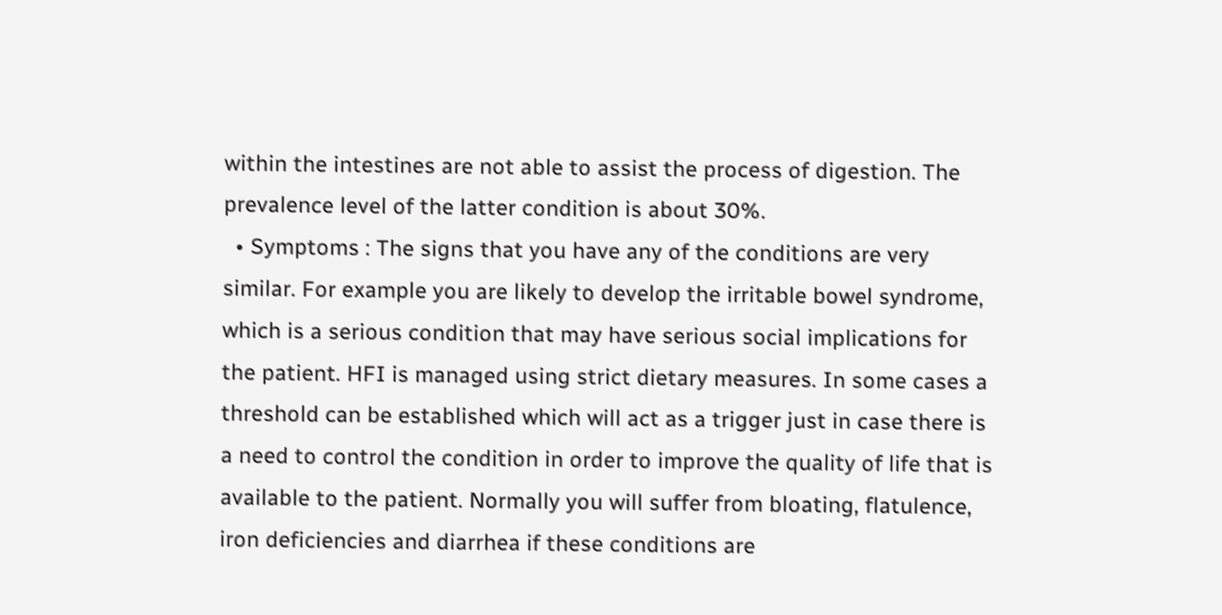within the intestines are not able to assist the process of digestion. The prevalence level of the latter condition is about 30%.
  • Symptoms : The signs that you have any of the conditions are very similar. For example you are likely to develop the irritable bowel syndrome, which is a serious condition that may have serious social implications for the patient. HFI is managed using strict dietary measures. In some cases a threshold can be established which will act as a trigger just in case there is a need to control the condition in order to improve the quality of life that is available to the patient. Normally you will suffer from bloating, flatulence, iron deficiencies and diarrhea if these conditions are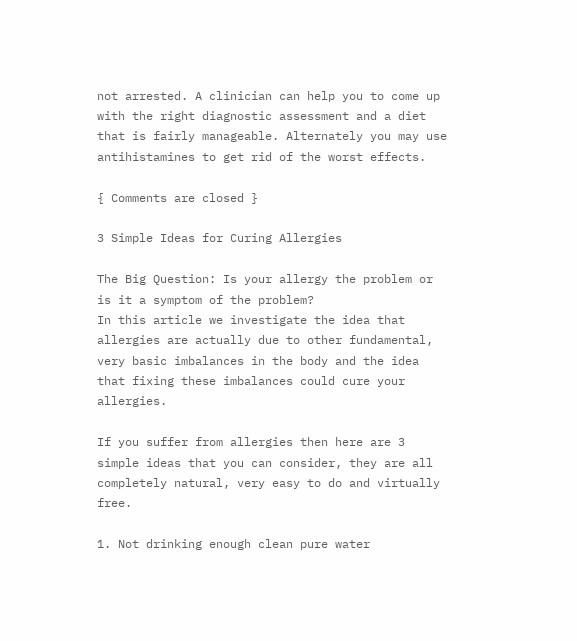not arrested. A clinician can help you to come up with the right diagnostic assessment and a diet that is fairly manageable. Alternately you may use antihistamines to get rid of the worst effects.

{ Comments are closed }

3 Simple Ideas for Curing Allergies

The Big Question: Is your allergy the problem or is it a symptom of the problem?
In this article we investigate the idea that allergies are actually due to other fundamental, very basic imbalances in the body and the idea that fixing these imbalances could cure your allergies.

If you suffer from allergies then here are 3 simple ideas that you can consider, they are all completely natural, very easy to do and virtually free.

1. Not drinking enough clean pure water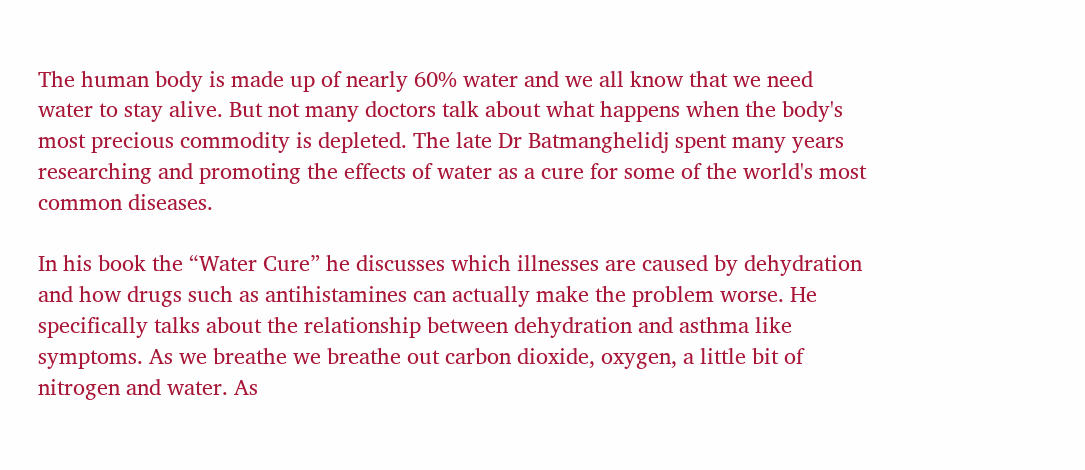The human body is made up of nearly 60% water and we all know that we need water to stay alive. But not many doctors talk about what happens when the body's most precious commodity is depleted. The late Dr Batmanghelidj spent many years researching and promoting the effects of water as a cure for some of the world's most common diseases.

In his book the “Water Cure” he discusses which illnesses are caused by dehydration and how drugs such as antihistamines can actually make the problem worse. He specifically talks about the relationship between dehydration and asthma like symptoms. As we breathe we breathe out carbon dioxide, oxygen, a little bit of nitrogen and water. As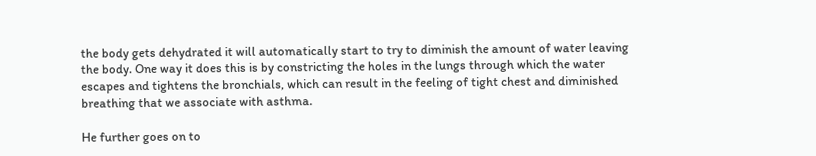the body gets dehydrated it will automatically start to try to diminish the amount of water leaving the body. One way it does this is by constricting the holes in the lungs through which the water escapes and tightens the bronchials, which can result in the feeling of tight chest and diminished breathing that we associate with asthma.

He further goes on to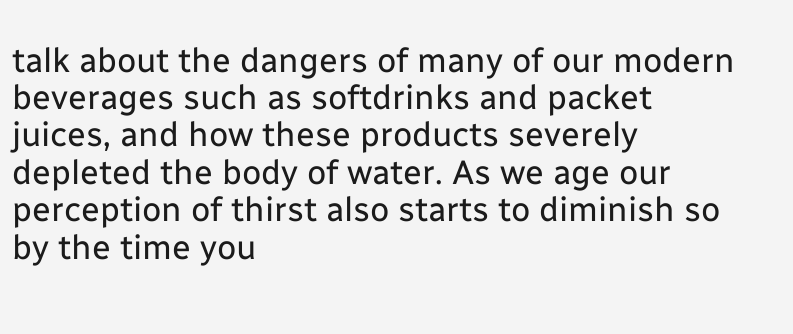talk about the dangers of many of our modern beverages such as softdrinks and packet juices, and how these products severely depleted the body of water. As we age our perception of thirst also starts to diminish so by the time you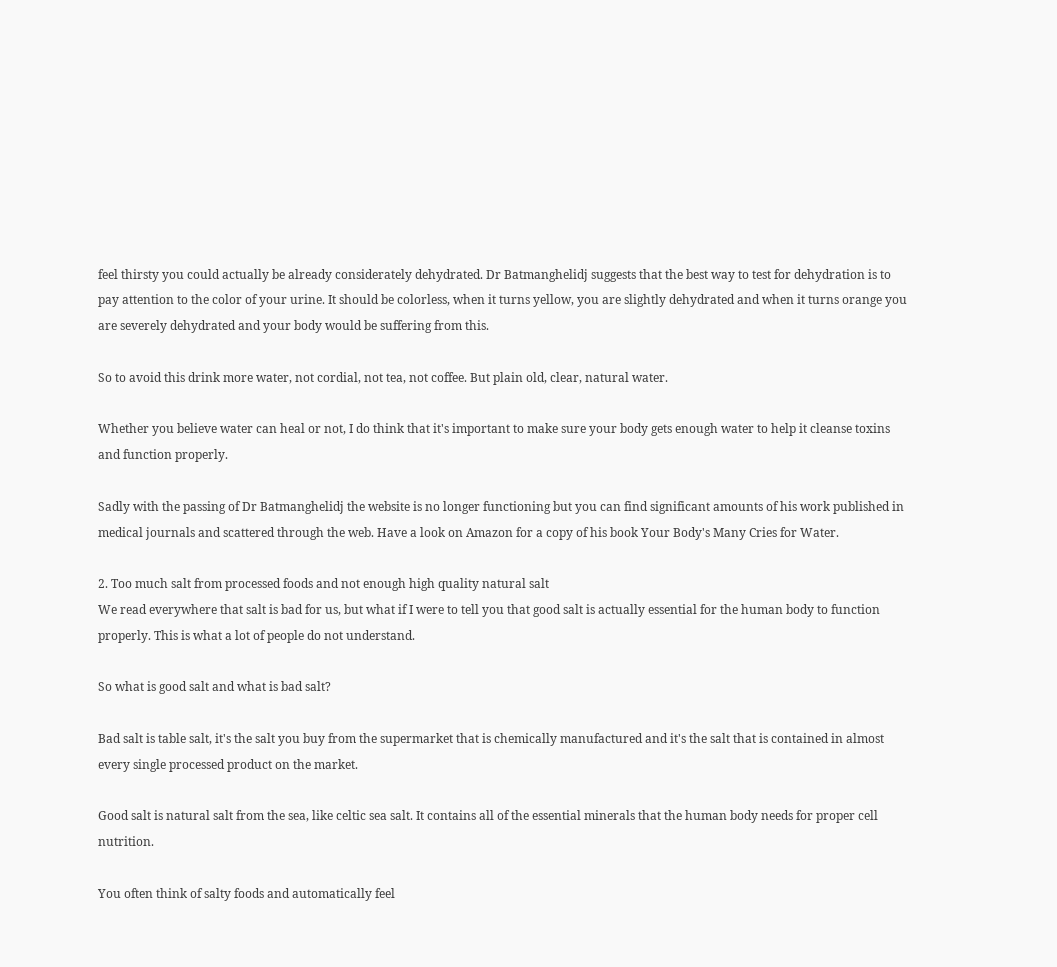feel thirsty you could actually be already considerately dehydrated. Dr Batmanghelidj suggests that the best way to test for dehydration is to pay attention to the color of your urine. It should be colorless, when it turns yellow, you are slightly dehydrated and when it turns orange you are severely dehydrated and your body would be suffering from this.

So to avoid this drink more water, not cordial, not tea, not coffee. But plain old, clear, natural water.

Whether you believe water can heal or not, I do think that it's important to make sure your body gets enough water to help it cleanse toxins and function properly.

Sadly with the passing of Dr Batmanghelidj the website is no longer functioning but you can find significant amounts of his work published in medical journals and scattered through the web. Have a look on Amazon for a copy of his book Your Body's Many Cries for Water.

2. Too much salt from processed foods and not enough high quality natural salt
We read everywhere that salt is bad for us, but what if I were to tell you that good salt is actually essential for the human body to function properly. This is what a lot of people do not understand.

So what is good salt and what is bad salt?

Bad salt is table salt, it's the salt you buy from the supermarket that is chemically manufactured and it's the salt that is contained in almost every single processed product on the market.

Good salt is natural salt from the sea, like celtic sea salt. It contains all of the essential minerals that the human body needs for proper cell nutrition.

You often think of salty foods and automatically feel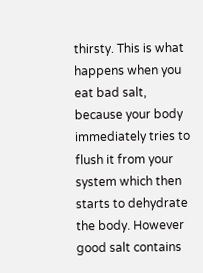thirsty. This is what happens when you eat bad salt, because your body immediately tries to flush it from your system which then starts to dehydrate the body. However good salt contains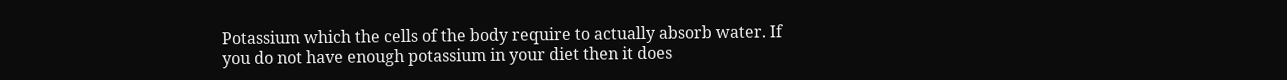Potassium which the cells of the body require to actually absorb water. If you do not have enough potassium in your diet then it does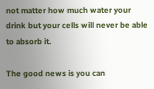not matter how much water your drink but your cells will never be able to absorb it.

The good news is you can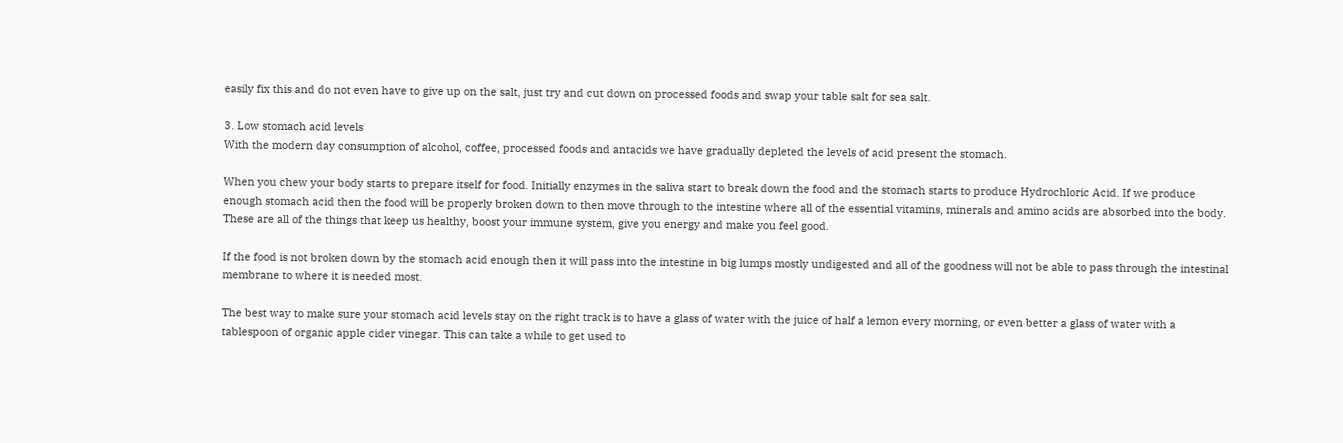easily fix this and do not even have to give up on the salt, just try and cut down on processed foods and swap your table salt for sea salt.

3. Low stomach acid levels
With the modern day consumption of alcohol, coffee, processed foods and antacids we have gradually depleted the levels of acid present the stomach.

When you chew your body starts to prepare itself for food. Initially enzymes in the saliva start to break down the food and the stomach starts to produce Hydrochloric Acid. If we produce enough stomach acid then the food will be properly broken down to then move through to the intestine where all of the essential vitamins, minerals and amino acids are absorbed into the body. These are all of the things that keep us healthy, boost your immune system, give you energy and make you feel good.

If the food is not broken down by the stomach acid enough then it will pass into the intestine in big lumps mostly undigested and all of the goodness will not be able to pass through the intestinal membrane to where it is needed most.

The best way to make sure your stomach acid levels stay on the right track is to have a glass of water with the juice of half a lemon every morning, or even better a glass of water with a tablespoon of organic apple cider vinegar. This can take a while to get used to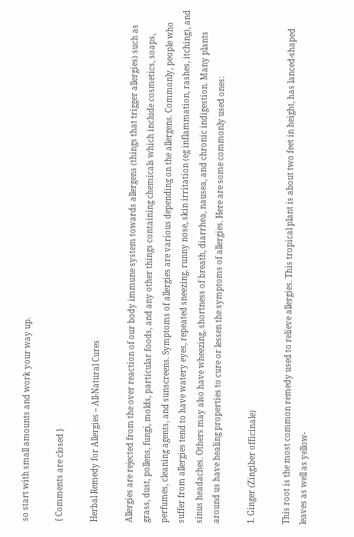so start with small amounts and work your way up.

{ Comments are closed }

Herbal Remedy for Allergies – All-Natural Cures

Allergies are rejected from the over reaction of our body immune system towards allergens (things that trigger allergies) such as grass, dust, pollens, fungi, molds, particular foods, and any other things containing chemicals which include cosmetics, soaps, perfumes, cleaning agents, and sunscreens. Symptoms of allergies are various depending on the allergens. Commonly, people who suffer from allergies tend to have watery eyes, repeated sneezing, runny nose, skin irritation (eg inflammation, rashes, itching), and sinus headaches. Others may also have wheezing, shortness of breath, diarrhea, nausea, and chronic indigestion. Many plants around us have healing properties to cure or lessen the symptoms of allergies. Here are some commonly used ones:

1. Ginger (Zingiber officinale)

This root is the most common remedy used to relieve allergies. This tropical plant is about two feet in height, has lanced-shaped leaves as well as yellow-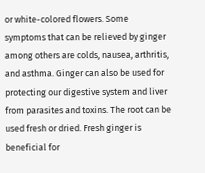or white-colored flowers. Some symptoms that can be relieved by ginger among others are colds, nausea, arthritis, and asthma. Ginger can also be used for protecting our digestive system and liver from parasites and toxins. The root can be used fresh or dried. Fresh ginger is beneficial for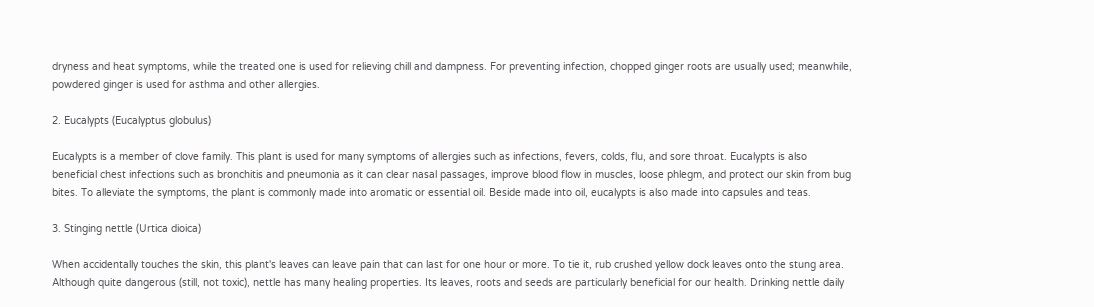dryness and heat symptoms, while the treated one is used for relieving chill and dampness. For preventing infection, chopped ginger roots are usually used; meanwhile, powdered ginger is used for asthma and other allergies.

2. Eucalypts (Eucalyptus globulus)

Eucalypts is a member of clove family. This plant is used for many symptoms of allergies such as infections, fevers, colds, flu, and sore throat. Eucalypts is also beneficial chest infections such as bronchitis and pneumonia as it can clear nasal passages, improve blood flow in muscles, loose phlegm, and protect our skin from bug bites. To alleviate the symptoms, the plant is commonly made into aromatic or essential oil. Beside made into oil, eucalypts is also made into capsules and teas.

3. Stinging nettle (Urtica dioica)

When accidentally touches the skin, this plant's leaves can leave pain that can last for one hour or more. To tie it, rub crushed yellow dock leaves onto the stung area. Although quite dangerous (still, not toxic), nettle has many healing properties. Its leaves, roots and seeds are particularly beneficial for our health. Drinking nettle daily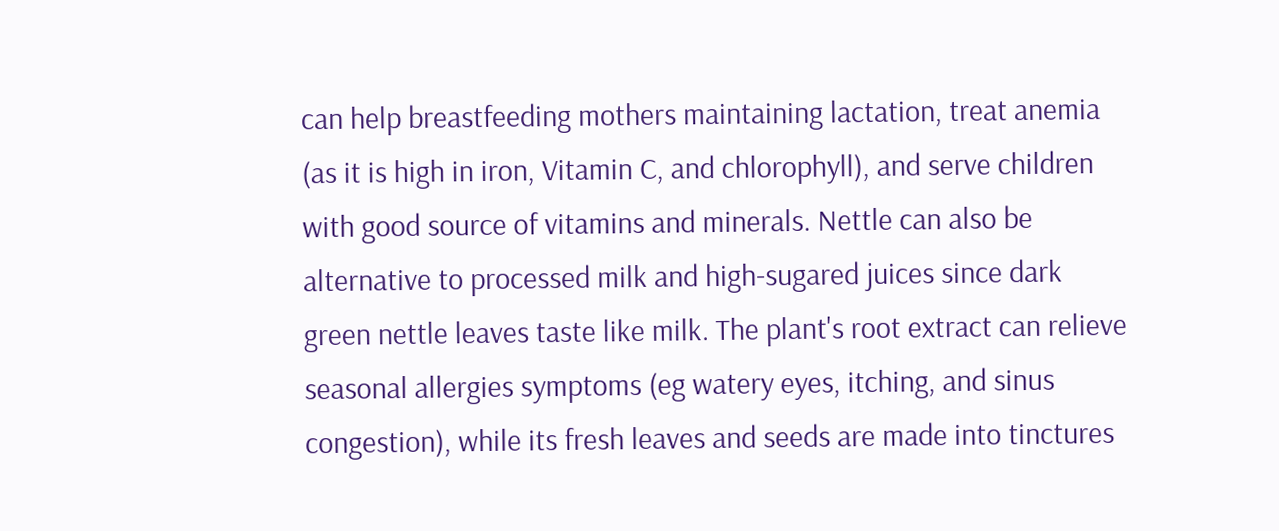can help breastfeeding mothers maintaining lactation, treat anemia (as it is high in iron, Vitamin C, and chlorophyll), and serve children with good source of vitamins and minerals. Nettle can also be alternative to processed milk and high-sugared juices since dark green nettle leaves taste like milk. The plant's root extract can relieve seasonal allergies symptoms (eg watery eyes, itching, and sinus congestion), while its fresh leaves and seeds are made into tinctures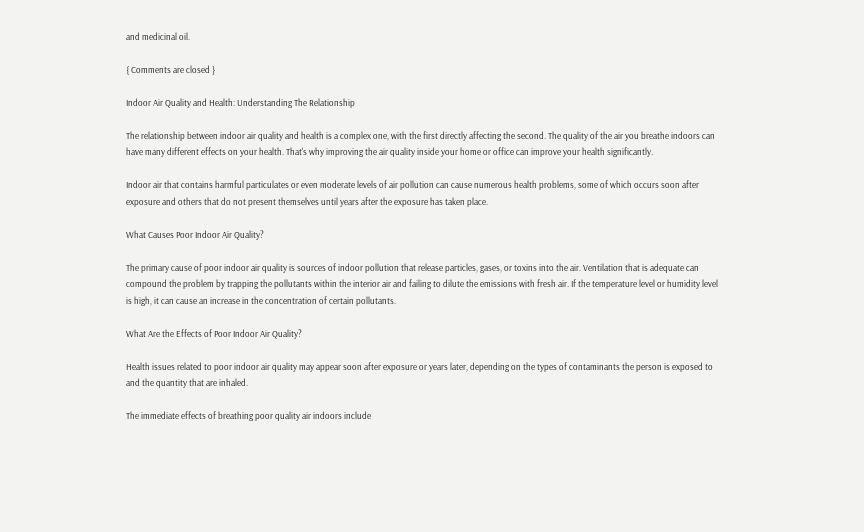and medicinal oil.

{ Comments are closed }

Indoor Air Quality and Health: Understanding The Relationship

The relationship between indoor air quality and health is a complex one, with the first directly affecting the second. The quality of the air you breathe indoors can have many different effects on your health. That's why improving the air quality inside your home or office can improve your health significantly.

Indoor air that contains harmful particulates or even moderate levels of air pollution can cause numerous health problems, some of which occurs soon after exposure and others that do not present themselves until years after the exposure has taken place.

What Causes Poor Indoor Air Quality?

The primary cause of poor indoor air quality is sources of indoor pollution that release particles, gases, or toxins into the air. Ventilation that is adequate can compound the problem by trapping the pollutants within the interior air and failing to dilute the emissions with fresh air. If the temperature level or humidity level is high, it can cause an increase in the concentration of certain pollutants.

What Are the Effects of Poor Indoor Air Quality?

Health issues related to poor indoor air quality may appear soon after exposure or years later, depending on the types of contaminants the person is exposed to and the quantity that are inhaled.

The immediate effects of breathing poor quality air indoors include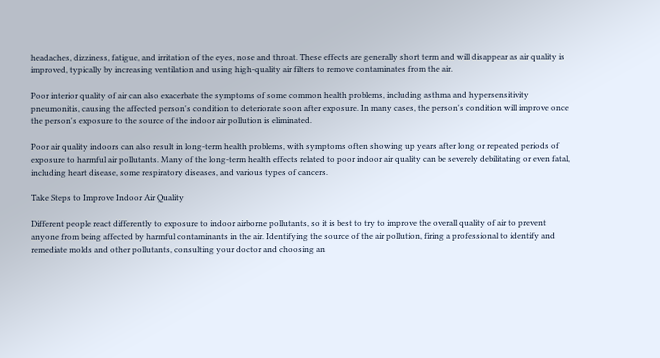headaches, dizziness, fatigue, and irritation of the eyes, nose and throat. These effects are generally short term and will disappear as air quality is improved, typically by increasing ventilation and using high-quality air filters to remove contaminates from the air.

Poor interior quality of air can also exacerbate the symptoms of some common health problems, including asthma and hypersensitivity pneumonitis, causing the affected person's condition to deteriorate soon after exposure. In many cases, the person's condition will improve once the person's exposure to the source of the indoor air pollution is eliminated.

Poor air quality indoors can also result in long-term health problems, with symptoms often showing up years after long or repeated periods of exposure to harmful air pollutants. Many of the long-term health effects related to poor indoor air quality can be severely debilitating or even fatal, including heart disease, some respiratory diseases, and various types of cancers.

Take Steps to Improve Indoor Air Quality

Different people react differently to exposure to indoor airborne pollutants, so it is best to try to improve the overall quality of air to prevent anyone from being affected by harmful contaminants in the air. Identifying the source of the air pollution, firing a professional to identify and remediate molds and other pollutants, consulting your doctor and choosing an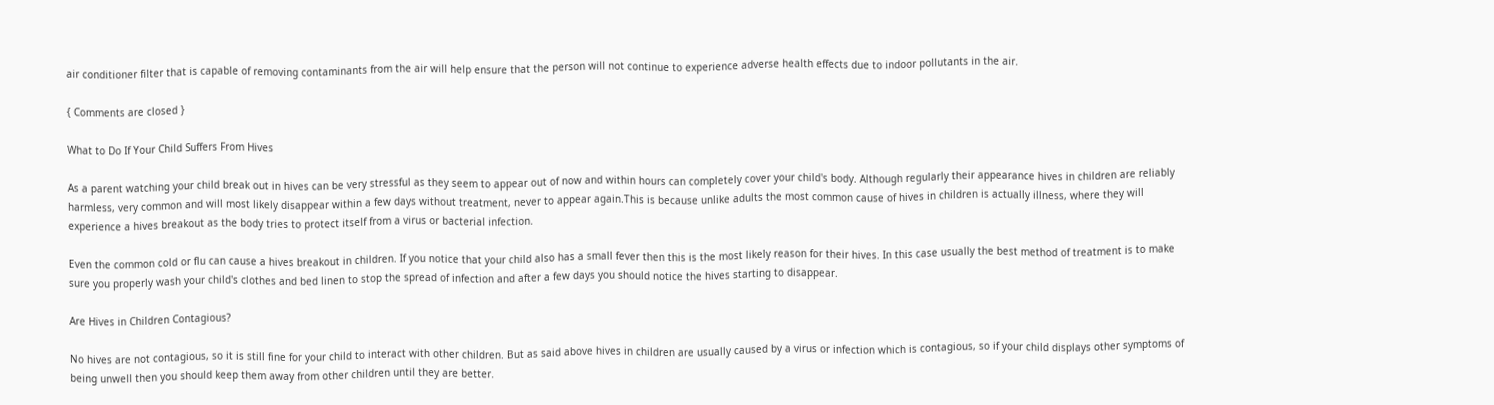air conditioner filter that is capable of removing contaminants from the air will help ensure that the person will not continue to experience adverse health effects due to indoor pollutants in the air.

{ Comments are closed }

What to Do If Your Child Suffers From Hives

As a parent watching your child break out in hives can be very stressful as they seem to appear out of now and within hours can completely cover your child's body. Although regularly their appearance hives in children are reliably harmless, very common and will most likely disappear within a few days without treatment, never to appear again.This is because unlike adults the most common cause of hives in children is actually illness, where they will experience a hives breakout as the body tries to protect itself from a virus or bacterial infection.

Even the common cold or flu can cause a hives breakout in children. If you notice that your child also has a small fever then this is the most likely reason for their hives. In this case usually the best method of treatment is to make sure you properly wash your child's clothes and bed linen to stop the spread of infection and after a few days you should notice the hives starting to disappear.

Are Hives in Children Contagious?

No hives are not contagious, so it is still fine for your child to interact with other children. But as said above hives in children are usually caused by a virus or infection which is contagious, so if your child displays other symptoms of being unwell then you should keep them away from other children until they are better.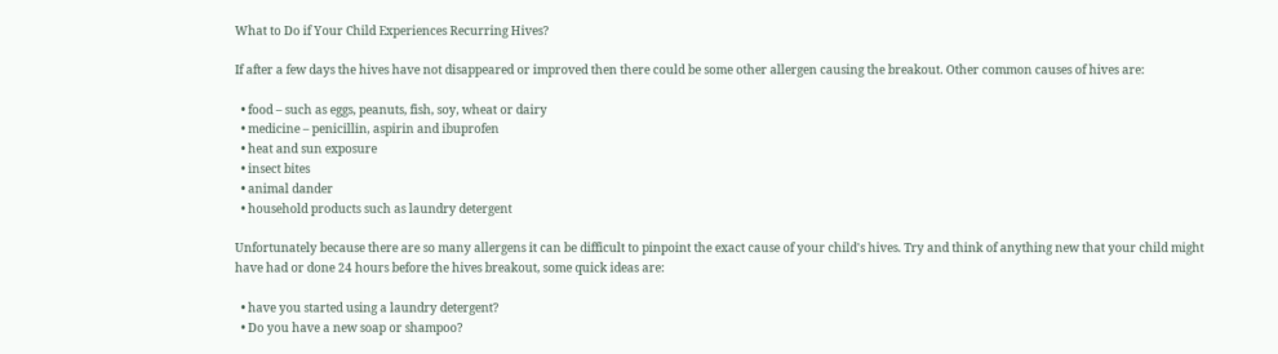What to Do if Your Child Experiences Recurring Hives?

If after a few days the hives have not disappeared or improved then there could be some other allergen causing the breakout. Other common causes of hives are:

  • food – such as eggs, peanuts, fish, soy, wheat or dairy
  • medicine – penicillin, aspirin and ibuprofen
  • heat and sun exposure
  • insect bites
  • animal dander
  • household products such as laundry detergent

Unfortunately because there are so many allergens it can be difficult to pinpoint the exact cause of your child's hives. Try and think of anything new that your child might have had or done 24 hours before the hives breakout, some quick ideas are:

  • have you started using a laundry detergent?
  • Do you have a new soap or shampoo?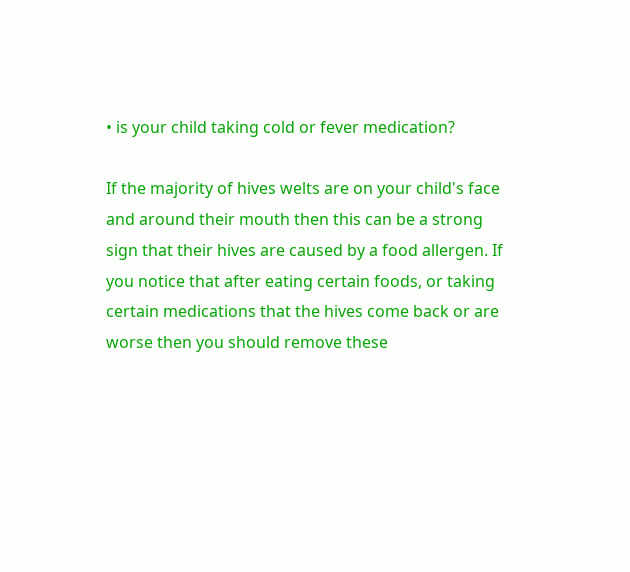• is your child taking cold or fever medication?

If the majority of hives welts are on your child's face and around their mouth then this can be a strong sign that their hives are caused by a food allergen. If you notice that after eating certain foods, or taking certain medications that the hives come back or are worse then you should remove these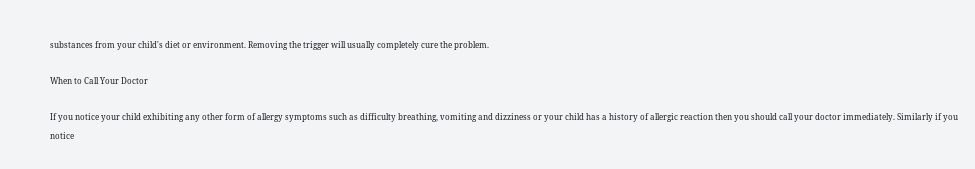substances from your child's diet or environment. Removing the trigger will usually completely cure the problem.

When to Call Your Doctor

If you notice your child exhibiting any other form of allergy symptoms such as difficulty breathing, vomiting and dizziness or your child has a history of allergic reaction then you should call your doctor immediately. Similarly if you notice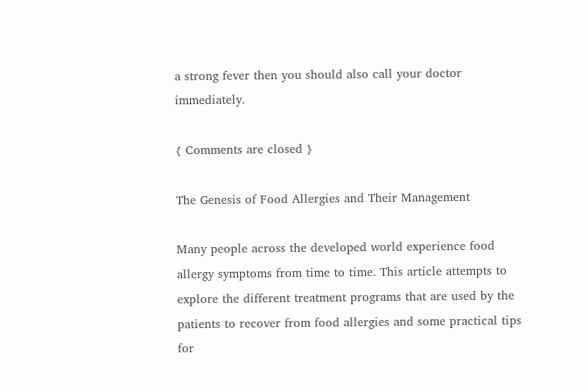a strong fever then you should also call your doctor immediately.

{ Comments are closed }

The Genesis of Food Allergies and Their Management

Many people across the developed world experience food allergy symptoms from time to time. This article attempts to explore the different treatment programs that are used by the patients to recover from food allergies and some practical tips for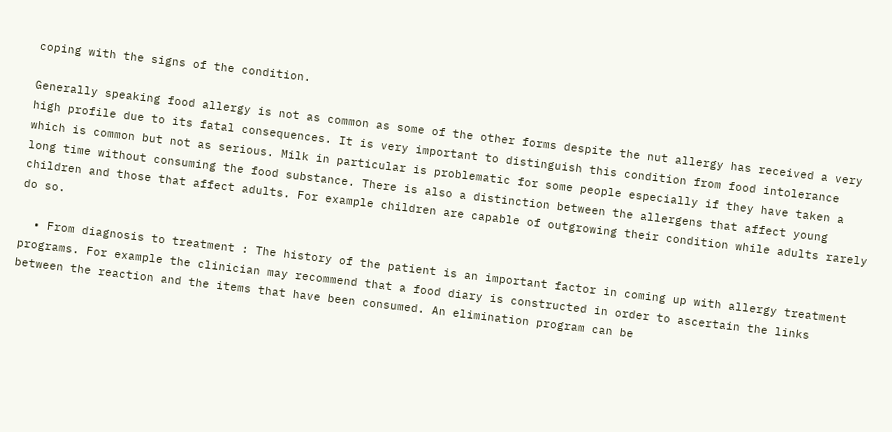coping with the signs of the condition.

Generally speaking food allergy is not as common as some of the other forms despite the nut allergy has received a very high profile due to its fatal consequences. It is very important to distinguish this condition from food intolerance which is common but not as serious. Milk in particular is problematic for some people especially if they have taken a long time without consuming the food substance. There is also a distinction between the allergens that affect young children and those that affect adults. For example children are capable of outgrowing their condition while adults rarely do so.

  • From diagnosis to treatment : The history of the patient is an important factor in coming up with allergy treatment programs. For example the clinician may recommend that a food diary is constructed in order to ascertain the links between the reaction and the items that have been consumed. An elimination program can be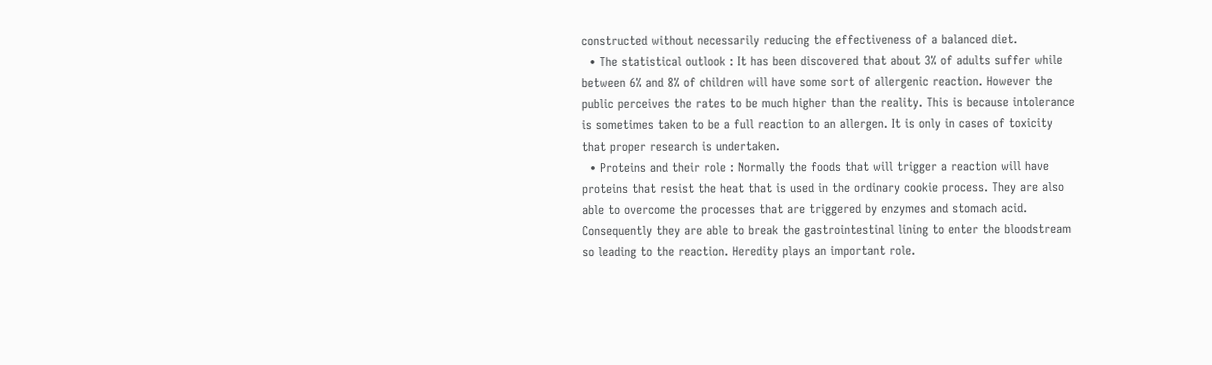constructed without necessarily reducing the effectiveness of a balanced diet.
  • The statistical outlook : It has been discovered that about 3% of adults suffer while between 6% and 8% of children will have some sort of allergenic reaction. However the public perceives the rates to be much higher than the reality. This is because intolerance is sometimes taken to be a full reaction to an allergen. It is only in cases of toxicity that proper research is undertaken.
  • Proteins and their role : Normally the foods that will trigger a reaction will have proteins that resist the heat that is used in the ordinary cookie process. They are also able to overcome the processes that are triggered by enzymes and stomach acid. Consequently they are able to break the gastrointestinal lining to enter the bloodstream so leading to the reaction. Heredity plays an important role.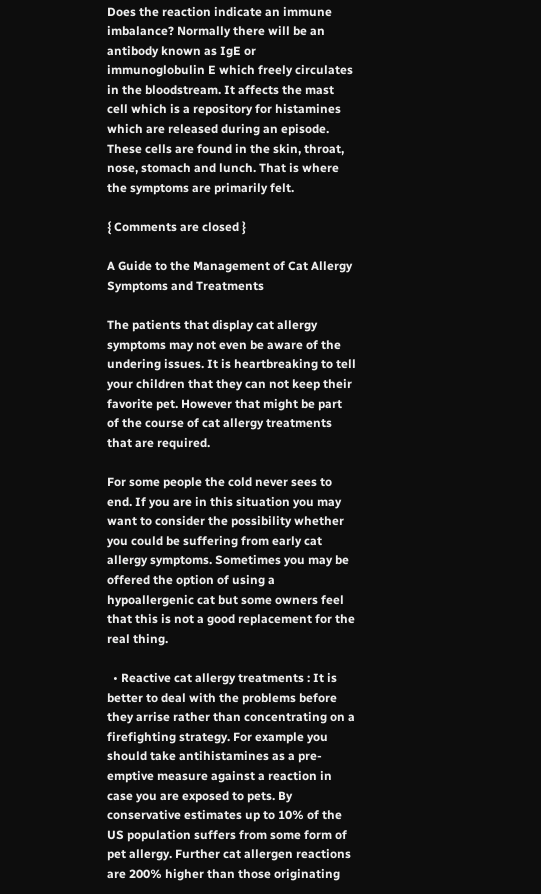Does the reaction indicate an immune imbalance? Normally there will be an antibody known as IgE or immunoglobulin E which freely circulates in the bloodstream. It affects the mast cell which is a repository for histamines which are released during an episode. These cells are found in the skin, throat, nose, stomach and lunch. That is where the symptoms are primarily felt.

{ Comments are closed }

A Guide to the Management of Cat Allergy Symptoms and Treatments

The patients that display cat allergy symptoms may not even be aware of the undering issues. It is heartbreaking to tell your children that they can not keep their favorite pet. However that might be part of the course of cat allergy treatments that are required.

For some people the cold never sees to end. If you are in this situation you may want to consider the possibility whether you could be suffering from early cat allergy symptoms. Sometimes you may be offered the option of using a hypoallergenic cat but some owners feel that this is not a good replacement for the real thing.

  • Reactive cat allergy treatments : It is better to deal with the problems before they arrise rather than concentrating on a firefighting strategy. For example you should take antihistamines as a pre-emptive measure against a reaction in case you are exposed to pets. By conservative estimates up to 10% of the US population suffers from some form of pet allergy. Further cat allergen reactions are 200% higher than those originating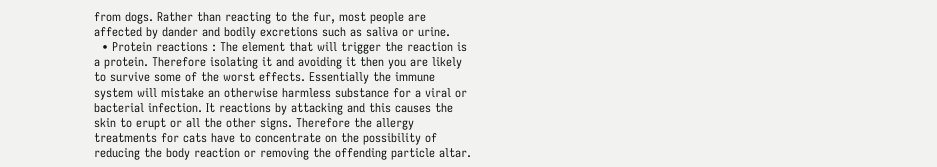from dogs. Rather than reacting to the fur, most people are affected by dander and bodily excretions such as saliva or urine.
  • Protein reactions : The element that will trigger the reaction is a protein. Therefore isolating it and avoiding it then you are likely to survive some of the worst effects. Essentially the immune system will mistake an otherwise harmless substance for a viral or bacterial infection. It reactions by attacking and this causes the skin to erupt or all the other signs. Therefore the allergy treatments for cats have to concentrate on the possibility of reducing the body reaction or removing the offending particle altar.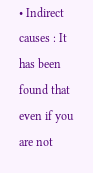• Indirect causes : It has been found that even if you are not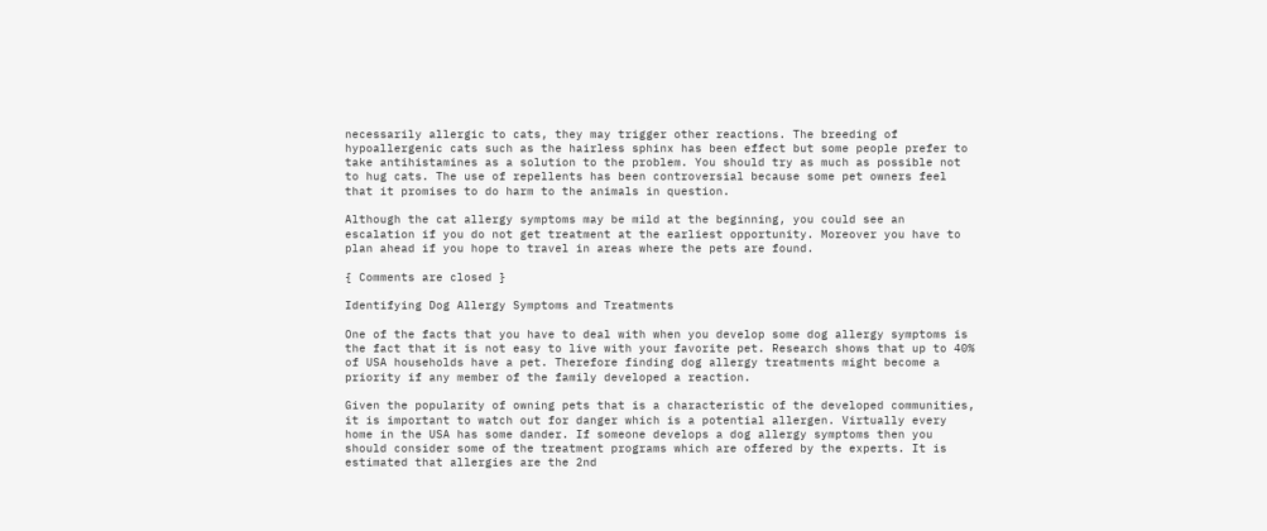necessarily allergic to cats, they may trigger other reactions. The breeding of hypoallergenic cats such as the hairless sphinx has been effect but some people prefer to take antihistamines as a solution to the problem. You should try as much as possible not to hug cats. The use of repellents has been controversial because some pet owners feel that it promises to do harm to the animals in question.

Although the cat allergy symptoms may be mild at the beginning, you could see an escalation if you do not get treatment at the earliest opportunity. Moreover you have to plan ahead if you hope to travel in areas where the pets are found.

{ Comments are closed }

Identifying Dog Allergy Symptoms and Treatments

One of the facts that you have to deal with when you develop some dog allergy symptoms is the fact that it is not easy to live with your favorite pet. Research shows that up to 40% of USA households have a pet. Therefore finding dog allergy treatments might become a priority if any member of the family developed a reaction.

Given the popularity of owning pets that is a characteristic of the developed communities, it is important to watch out for danger which is a potential allergen. Virtually every home in the USA has some dander. If someone develops a dog allergy symptoms then you should consider some of the treatment programs which are offered by the experts. It is estimated that allergies are the 2nd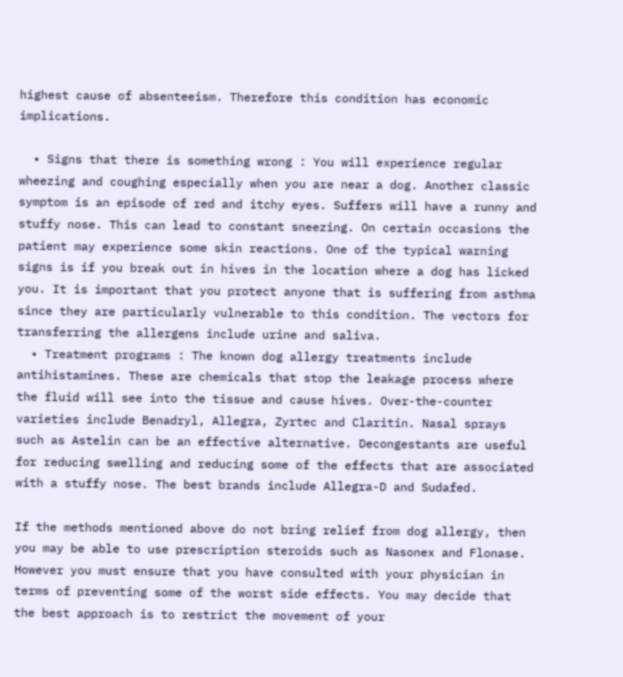highest cause of absenteeism. Therefore this condition has economic implications.

  • Signs that there is something wrong : You will experience regular wheezing and coughing especially when you are near a dog. Another classic symptom is an episode of red and itchy eyes. Suffers will have a runny and stuffy nose. This can lead to constant sneezing. On certain occasions the patient may experience some skin reactions. One of the typical warning signs is if you break out in hives in the location where a dog has licked you. It is important that you protect anyone that is suffering from asthma since they are particularly vulnerable to this condition. The vectors for transferring the allergens include urine and saliva.
  • Treatment programs : The known dog allergy treatments include antihistamines. These are chemicals that stop the leakage process where the fluid will see into the tissue and cause hives. Over-the-counter varieties include Benadryl, Allegra, Zyrtec and Claritin. Nasal sprays such as Astelin can be an effective alternative. Decongestants are useful for reducing swelling and reducing some of the effects that are associated with a stuffy nose. The best brands include Allegra-D and Sudafed.

If the methods mentioned above do not bring relief from dog allergy, then you may be able to use prescription steroids such as Nasonex and Flonase. However you must ensure that you have consulted with your physician in terms of preventing some of the worst side effects. You may decide that the best approach is to restrict the movement of your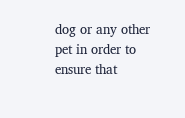dog or any other pet in order to ensure that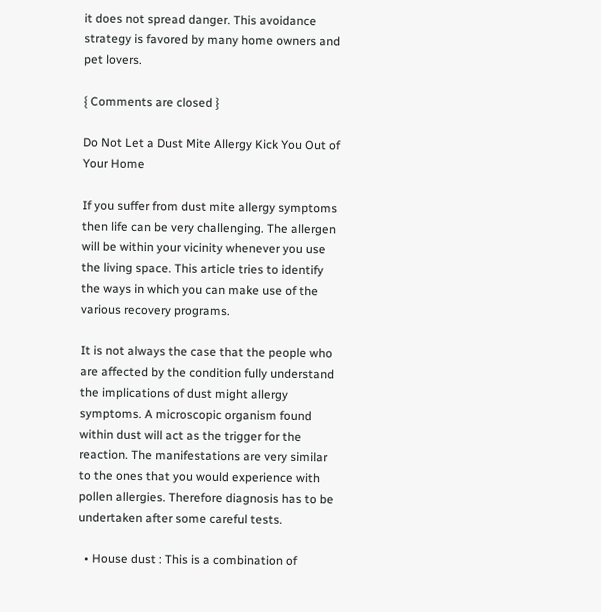it does not spread danger. This avoidance strategy is favored by many home owners and pet lovers.

{ Comments are closed }

Do Not Let a Dust Mite Allergy Kick You Out of Your Home

If you suffer from dust mite allergy symptoms then life can be very challenging. The allergen will be within your vicinity whenever you use the living space. This article tries to identify the ways in which you can make use of the various recovery programs.

It is not always the case that the people who are affected by the condition fully understand the implications of dust might allergy symptoms. A microscopic organism found within dust will act as the trigger for the reaction. The manifestations are very similar to the ones that you would experience with pollen allergies. Therefore diagnosis has to be undertaken after some careful tests.

  • House dust : This is a combination of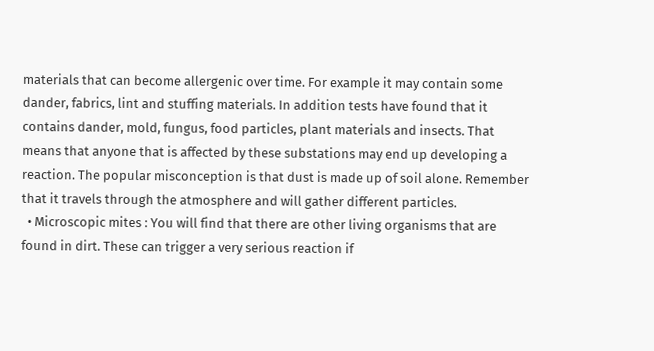materials that can become allergenic over time. For example it may contain some dander, fabrics, lint and stuffing materials. In addition tests have found that it contains dander, mold, fungus, food particles, plant materials and insects. That means that anyone that is affected by these substations may end up developing a reaction. The popular misconception is that dust is made up of soil alone. Remember that it travels through the atmosphere and will gather different particles.
  • Microscopic mites : You will find that there are other living organisms that are found in dirt. These can trigger a very serious reaction if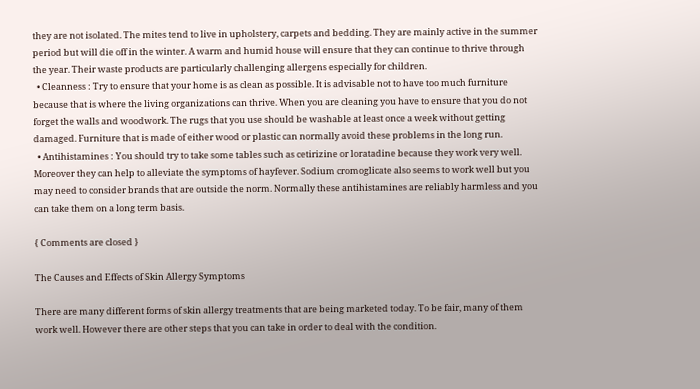they are not isolated. The mites tend to live in upholstery, carpets and bedding. They are mainly active in the summer period but will die off in the winter. A warm and humid house will ensure that they can continue to thrive through the year. Their waste products are particularly challenging allergens especially for children.
  • Cleanness : Try to ensure that your home is as clean as possible. It is advisable not to have too much furniture because that is where the living organizations can thrive. When you are cleaning you have to ensure that you do not forget the walls and woodwork. The rugs that you use should be washable at least once a week without getting damaged. Furniture that is made of either wood or plastic can normally avoid these problems in the long run.
  • Antihistamines : You should try to take some tables such as cetirizine or loratadine because they work very well. Moreover they can help to alleviate the symptoms of hayfever. Sodium cromoglicate also seems to work well but you may need to consider brands that are outside the norm. Normally these antihistamines are reliably harmless and you can take them on a long term basis.

{ Comments are closed }

The Causes and Effects of Skin Allergy Symptoms

There are many different forms of skin allergy treatments that are being marketed today. To be fair, many of them work well. However there are other steps that you can take in order to deal with the condition.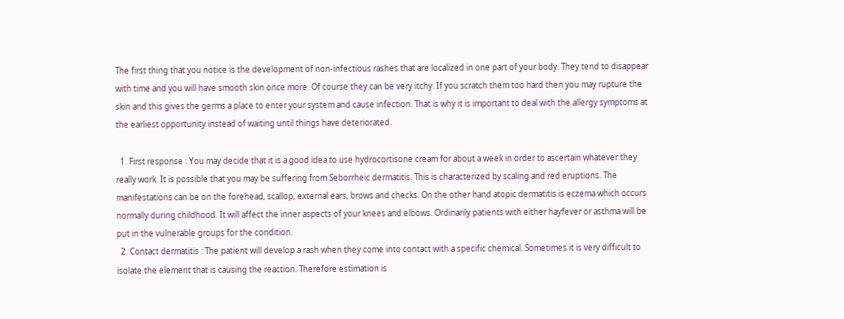The first thing that you notice is the development of non-infectious rashes that are localized in one part of your body. They tend to disappear with time and you will have smooth skin once more. Of course they can be very itchy. If you scratch them too hard then you may rupture the skin and this gives the germs a place to enter your system and cause infection. That is why it is important to deal with the allergy symptoms at the earliest opportunity instead of waiting until things have deteriorated.

  1. First response : You may decide that it is a good idea to use hydrocortisone cream for about a week in order to ascertain whatever they really work. It is possible that you may be suffering from Seborrheic dermatitis. This is characterized by scaling and red eruptions. The manifestations can be on the forehead, scallop, external ears, brows and checks. On the other hand atopic dermatitis is eczema which occurs normally during childhood. It will affect the inner aspects of your knees and elbows. Ordinarily patients with either hayfever or asthma will be put in the vulnerable groups for the condition.
  2. Contact dermatitis : The patient will develop a rash when they come into contact with a specific chemical. Sometimes it is very difficult to isolate the element that is causing the reaction. Therefore estimation is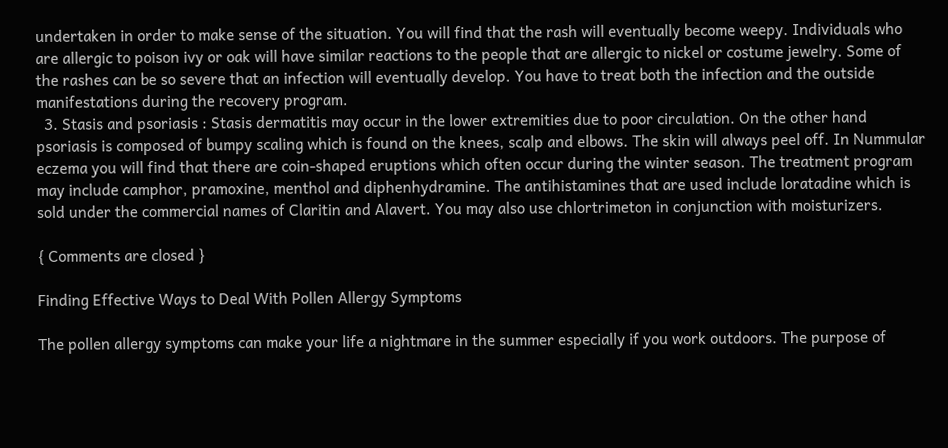undertaken in order to make sense of the situation. You will find that the rash will eventually become weepy. Individuals who are allergic to poison ivy or oak will have similar reactions to the people that are allergic to nickel or costume jewelry. Some of the rashes can be so severe that an infection will eventually develop. You have to treat both the infection and the outside manifestations during the recovery program.
  3. Stasis and psoriasis : Stasis dermatitis may occur in the lower extremities due to poor circulation. On the other hand psoriasis is composed of bumpy scaling which is found on the knees, scalp and elbows. The skin will always peel off. In Nummular eczema you will find that there are coin-shaped eruptions which often occur during the winter season. The treatment program may include camphor, pramoxine, menthol and diphenhydramine. The antihistamines that are used include loratadine which is sold under the commercial names of Claritin and Alavert. You may also use chlortrimeton in conjunction with moisturizers.

{ Comments are closed }

Finding Effective Ways to Deal With Pollen Allergy Symptoms

The pollen allergy symptoms can make your life a nightmare in the summer especially if you work outdoors. The purpose of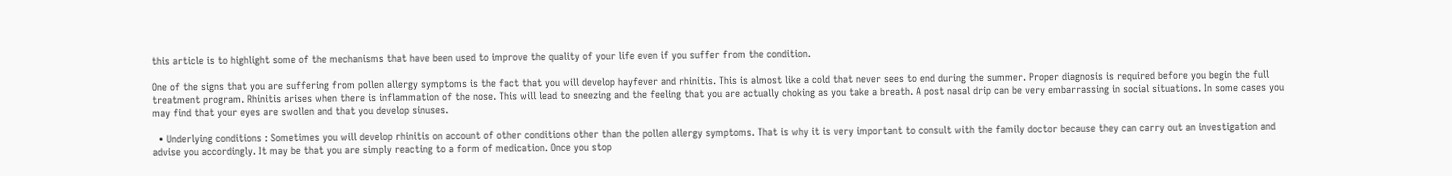this article is to highlight some of the mechanisms that have been used to improve the quality of your life even if you suffer from the condition.

One of the signs that you are suffering from pollen allergy symptoms is the fact that you will develop hayfever and rhinitis. This is almost like a cold that never sees to end during the summer. Proper diagnosis is required before you begin the full treatment program. Rhinitis arises when there is inflammation of the nose. This will lead to sneezing and the feeling that you are actually choking as you take a breath. A post nasal drip can be very embarrassing in social situations. In some cases you may find that your eyes are swollen and that you develop sinuses.

  • Underlying conditions : Sometimes you will develop rhinitis on account of other conditions other than the pollen allergy symptoms. That is why it is very important to consult with the family doctor because they can carry out an investigation and advise you accordingly. It may be that you are simply reacting to a form of medication. Once you stop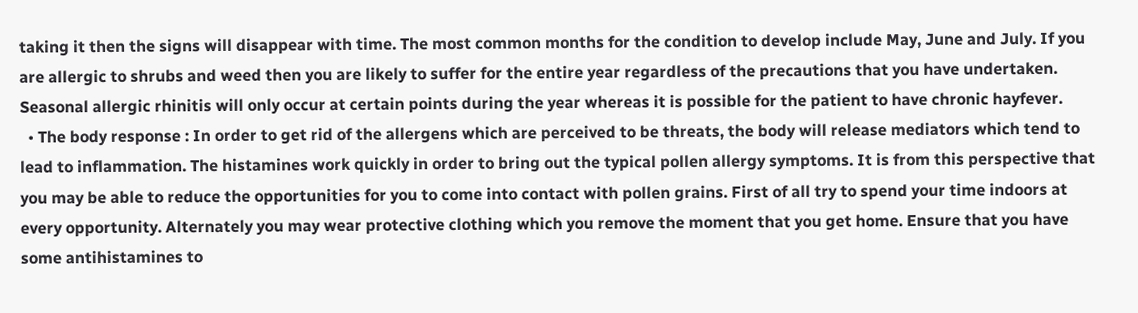taking it then the signs will disappear with time. The most common months for the condition to develop include May, June and July. If you are allergic to shrubs and weed then you are likely to suffer for the entire year regardless of the precautions that you have undertaken. Seasonal allergic rhinitis will only occur at certain points during the year whereas it is possible for the patient to have chronic hayfever.
  • The body response : In order to get rid of the allergens which are perceived to be threats, the body will release mediators which tend to lead to inflammation. The histamines work quickly in order to bring out the typical pollen allergy symptoms. It is from this perspective that you may be able to reduce the opportunities for you to come into contact with pollen grains. First of all try to spend your time indoors at every opportunity. Alternately you may wear protective clothing which you remove the moment that you get home. Ensure that you have some antihistamines to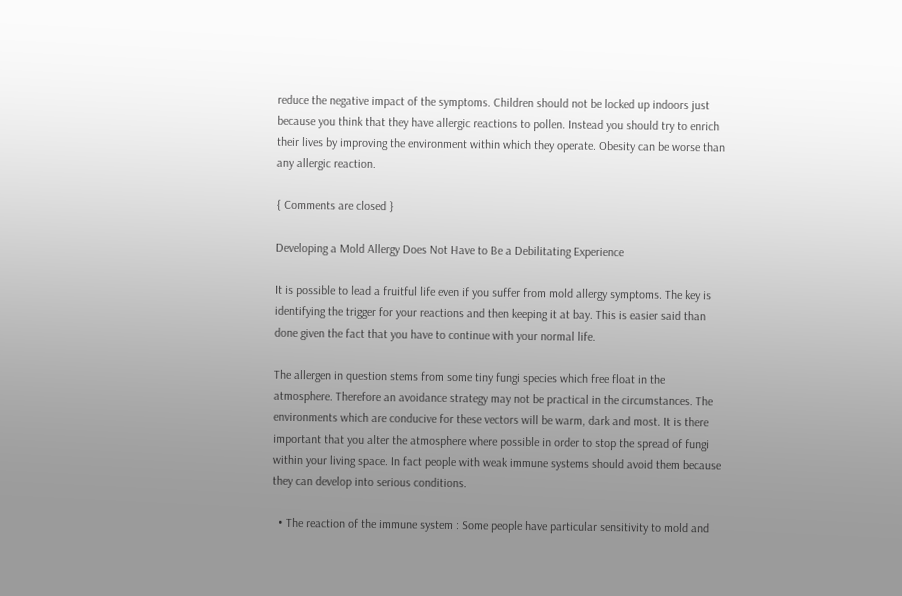reduce the negative impact of the symptoms. Children should not be locked up indoors just because you think that they have allergic reactions to pollen. Instead you should try to enrich their lives by improving the environment within which they operate. Obesity can be worse than any allergic reaction.

{ Comments are closed }

Developing a Mold Allergy Does Not Have to Be a Debilitating Experience

It is possible to lead a fruitful life even if you suffer from mold allergy symptoms. The key is identifying the trigger for your reactions and then keeping it at bay. This is easier said than done given the fact that you have to continue with your normal life.

The allergen in question stems from some tiny fungi species which free float in the atmosphere. Therefore an avoidance strategy may not be practical in the circumstances. The environments which are conducive for these vectors will be warm, dark and most. It is there important that you alter the atmosphere where possible in order to stop the spread of fungi within your living space. In fact people with weak immune systems should avoid them because they can develop into serious conditions.

  • The reaction of the immune system : Some people have particular sensitivity to mold and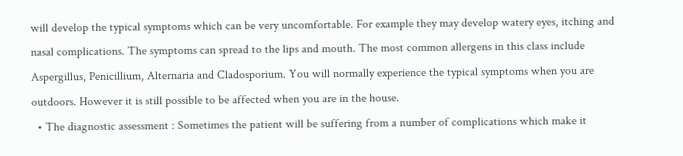will develop the typical symptoms which can be very uncomfortable. For example they may develop watery eyes, itching and nasal complications. The symptoms can spread to the lips and mouth. The most common allergens in this class include Aspergillus, Penicillium, Alternaria and Cladosporium. You will normally experience the typical symptoms when you are outdoors. However it is still possible to be affected when you are in the house.
  • The diagnostic assessment : Sometimes the patient will be suffering from a number of complications which make it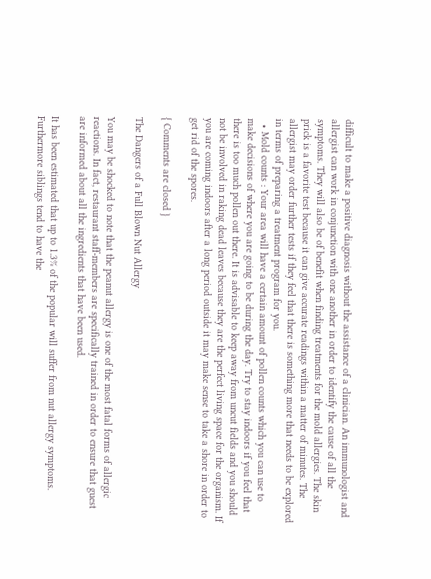difficult to make a positive diagnosis without the assistance of a clinician. An immunologist and allergist can work in conjunction with one another in order to identify the cause of all the symptoms. They will also be of benefit when finding treatments for the mold allergies. The skin prick is a favorite test because it can give accurate readings within a matter of minutes. The allergist may order further tests if they feel that there is something more that needs to be explored in terms of preparing a treatment program for you.
  • Mold counts : Your area will have a certain amount of pollen counts which you can use to make decisions of where you are going to be during the day. Try to stay indoors if you feel that there is too much pollen out there. It is advisable to keep away from uncut fields and you should not be involved in raking dead leaves because they are the perfect living space for the organism. If you are coming indoors after a long period outside it may make sense to take a shore in order to get rid of the spores.

{ Comments are closed }

The Dangers of a Full Blown Nut Allergy

You may be shocked to note that the peanut allergy is one of the most fatal forms of allergic reactions. In fact, restaurant staff-members are specifically trained in order to ensure that guest are informed about all the ingredients that have been used.

It has been estimated that up to 1.3% of the popular will suffer from nut allergy symptoms. Furthermore siblings tend to have the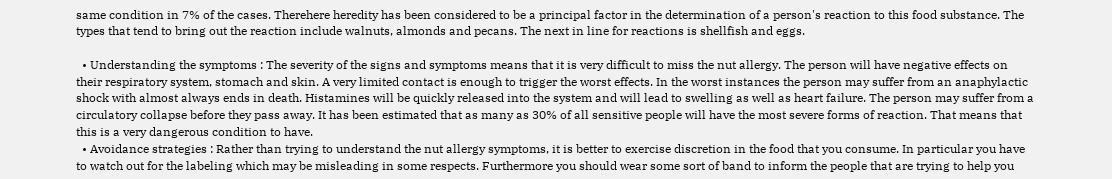same condition in 7% of the cases. Therehere heredity has been considered to be a principal factor in the determination of a person's reaction to this food substance. The types that tend to bring out the reaction include walnuts, almonds and pecans. The next in line for reactions is shellfish and eggs.

  • Understanding the symptoms : The severity of the signs and symptoms means that it is very difficult to miss the nut allergy. The person will have negative effects on their respiratory system, stomach and skin. A very limited contact is enough to trigger the worst effects. In the worst instances the person may suffer from an anaphylactic shock with almost always ends in death. Histamines will be quickly released into the system and will lead to swelling as well as heart failure. The person may suffer from a circulatory collapse before they pass away. It has been estimated that as many as 30% of all sensitive people will have the most severe forms of reaction. That means that this is a very dangerous condition to have.
  • Avoidance strategies : Rather than trying to understand the nut allergy symptoms, it is better to exercise discretion in the food that you consume. In particular you have to watch out for the labeling which may be misleading in some respects. Furthermore you should wear some sort of band to inform the people that are trying to help you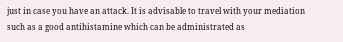just in case you have an attack. It is advisable to travel with your mediation such as a good antihistamine which can be administrated as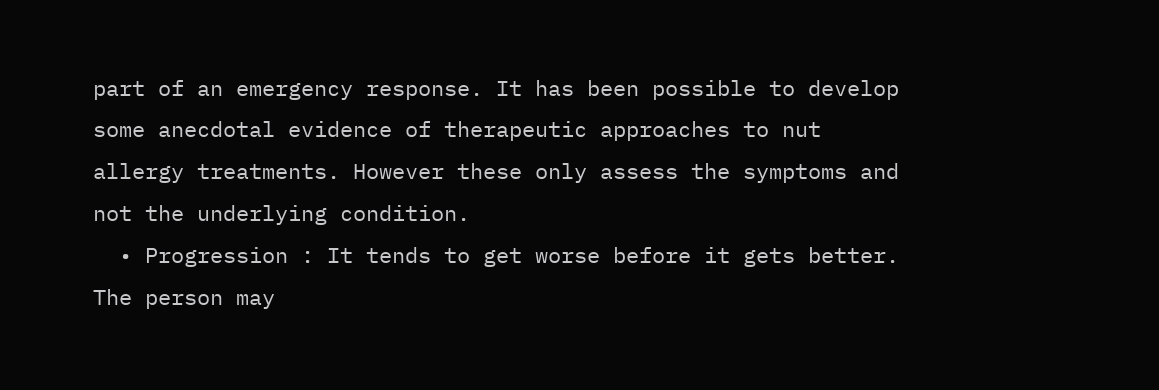part of an emergency response. It has been possible to develop some anecdotal evidence of therapeutic approaches to nut allergy treatments. However these only assess the symptoms and not the underlying condition.
  • Progression : It tends to get worse before it gets better. The person may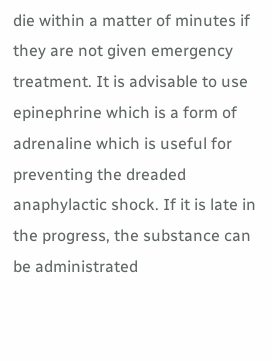die within a matter of minutes if they are not given emergency treatment. It is advisable to use epinephrine which is a form of adrenaline which is useful for preventing the dreaded anaphylactic shock. If it is late in the progress, the substance can be administrated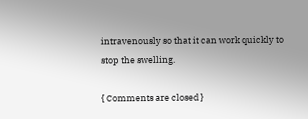intravenously so that it can work quickly to stop the swelling.

{ Comments are closed }